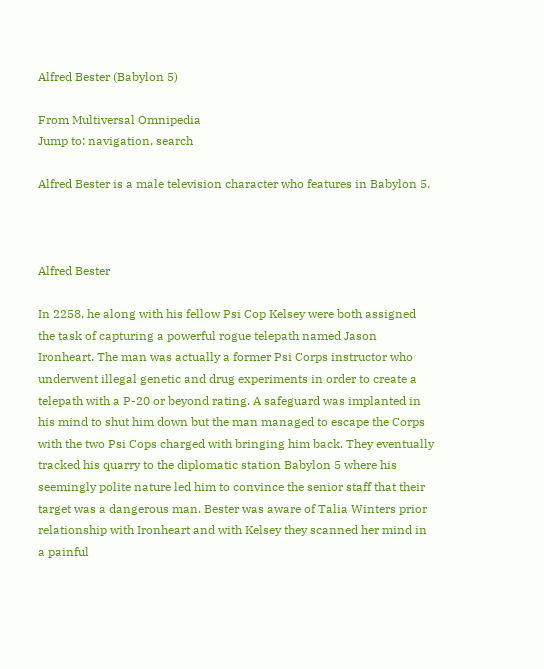Alfred Bester (Babylon 5)

From Multiversal Omnipedia
Jump to: navigation, search

Alfred Bester is a male television character who features in Babylon 5.



Alfred Bester

In 2258, he along with his fellow Psi Cop Kelsey were both assigned the task of capturing a powerful rogue telepath named Jason Ironheart. The man was actually a former Psi Corps instructor who underwent illegal genetic and drug experiments in order to create a telepath with a P-20 or beyond rating. A safeguard was implanted in his mind to shut him down but the man managed to escape the Corps with the two Psi Cops charged with bringing him back. They eventually tracked his quarry to the diplomatic station Babylon 5 where his seemingly polite nature led him to convince the senior staff that their target was a dangerous man. Bester was aware of Talia Winters prior relationship with Ironheart and with Kelsey they scanned her mind in a painful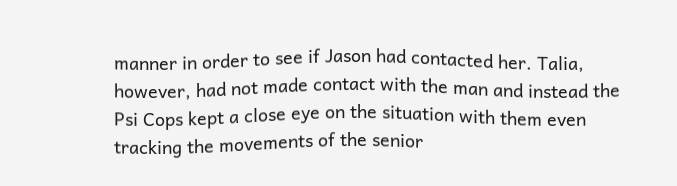manner in order to see if Jason had contacted her. Talia, however, had not made contact with the man and instead the Psi Cops kept a close eye on the situation with them even tracking the movements of the senior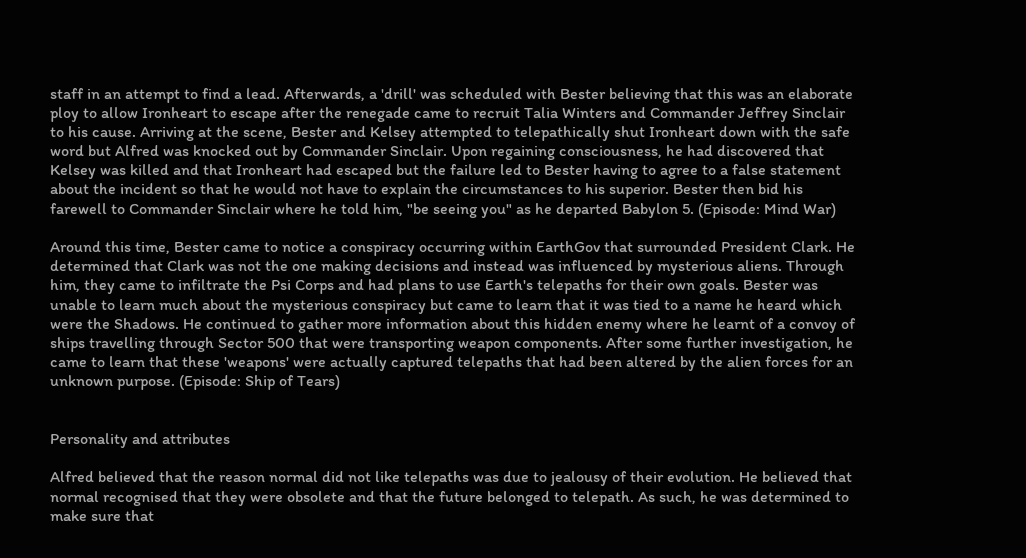staff in an attempt to find a lead. Afterwards, a 'drill' was scheduled with Bester believing that this was an elaborate ploy to allow Ironheart to escape after the renegade came to recruit Talia Winters and Commander Jeffrey Sinclair to his cause. Arriving at the scene, Bester and Kelsey attempted to telepathically shut Ironheart down with the safe word but Alfred was knocked out by Commander Sinclair. Upon regaining consciousness, he had discovered that Kelsey was killed and that Ironheart had escaped but the failure led to Bester having to agree to a false statement about the incident so that he would not have to explain the circumstances to his superior. Bester then bid his farewell to Commander Sinclair where he told him, "be seeing you" as he departed Babylon 5. (Episode: Mind War)

Around this time, Bester came to notice a conspiracy occurring within EarthGov that surrounded President Clark. He determined that Clark was not the one making decisions and instead was influenced by mysterious aliens. Through him, they came to infiltrate the Psi Corps and had plans to use Earth's telepaths for their own goals. Bester was unable to learn much about the mysterious conspiracy but came to learn that it was tied to a name he heard which were the Shadows. He continued to gather more information about this hidden enemy where he learnt of a convoy of ships travelling through Sector 500 that were transporting weapon components. After some further investigation, he came to learn that these 'weapons' were actually captured telepaths that had been altered by the alien forces for an unknown purpose. (Episode: Ship of Tears)


Personality and attributes

Alfred believed that the reason normal did not like telepaths was due to jealousy of their evolution. He believed that normal recognised that they were obsolete and that the future belonged to telepath. As such, he was determined to make sure that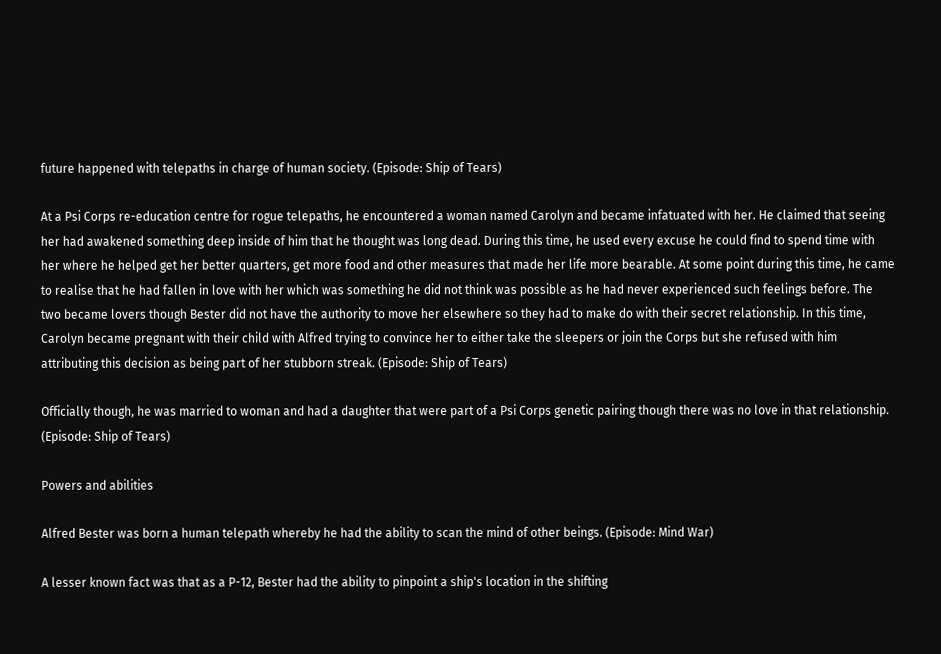future happened with telepaths in charge of human society. (Episode: Ship of Tears)

At a Psi Corps re-education centre for rogue telepaths, he encountered a woman named Carolyn and became infatuated with her. He claimed that seeing her had awakened something deep inside of him that he thought was long dead. During this time, he used every excuse he could find to spend time with her where he helped get her better quarters, get more food and other measures that made her life more bearable. At some point during this time, he came to realise that he had fallen in love with her which was something he did not think was possible as he had never experienced such feelings before. The two became lovers though Bester did not have the authority to move her elsewhere so they had to make do with their secret relationship. In this time, Carolyn became pregnant with their child with Alfred trying to convince her to either take the sleepers or join the Corps but she refused with him attributing this decision as being part of her stubborn streak. (Episode: Ship of Tears)

Officially though, he was married to woman and had a daughter that were part of a Psi Corps genetic pairing though there was no love in that relationship. (Episode: Ship of Tears)

Powers and abilities

Alfred Bester was born a human telepath whereby he had the ability to scan the mind of other beings. (Episode: Mind War)

A lesser known fact was that as a P-12, Bester had the ability to pinpoint a ship's location in the shifting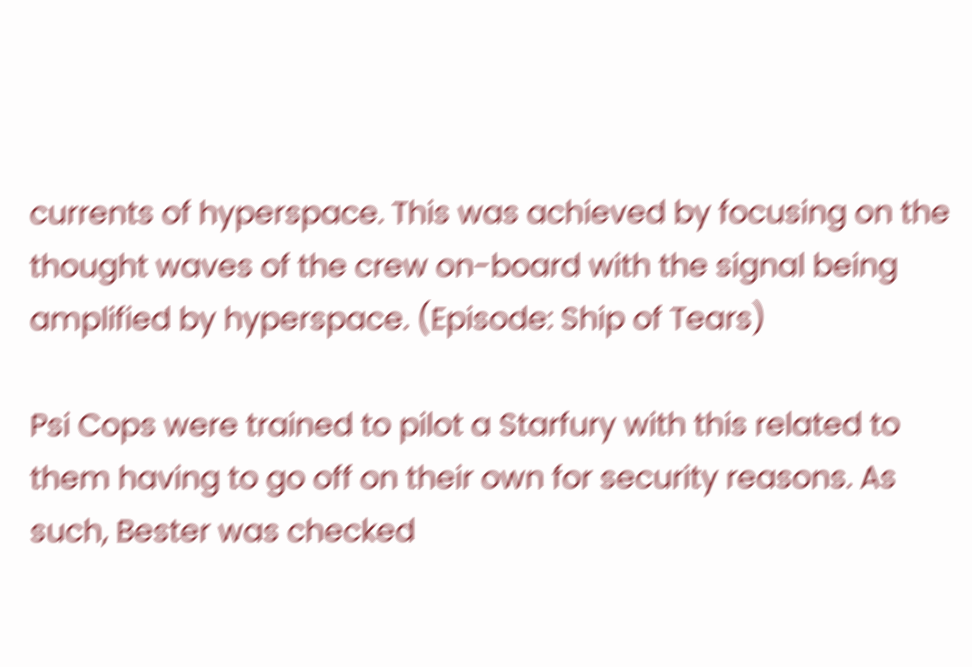currents of hyperspace. This was achieved by focusing on the thought waves of the crew on-board with the signal being amplified by hyperspace. (Episode: Ship of Tears)

Psi Cops were trained to pilot a Starfury with this related to them having to go off on their own for security reasons. As such, Bester was checked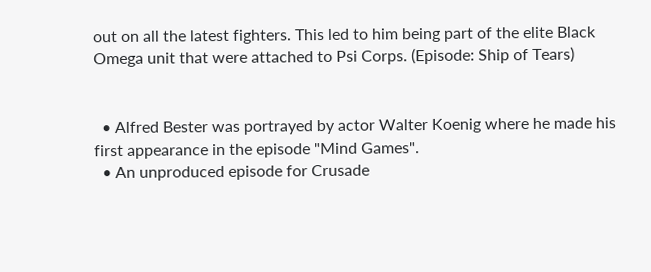out on all the latest fighters. This led to him being part of the elite Black Omega unit that were attached to Psi Corps. (Episode: Ship of Tears)


  • Alfred Bester was portrayed by actor Walter Koenig where he made his first appearance in the episode "Mind Games".
  • An unproduced episode for Crusade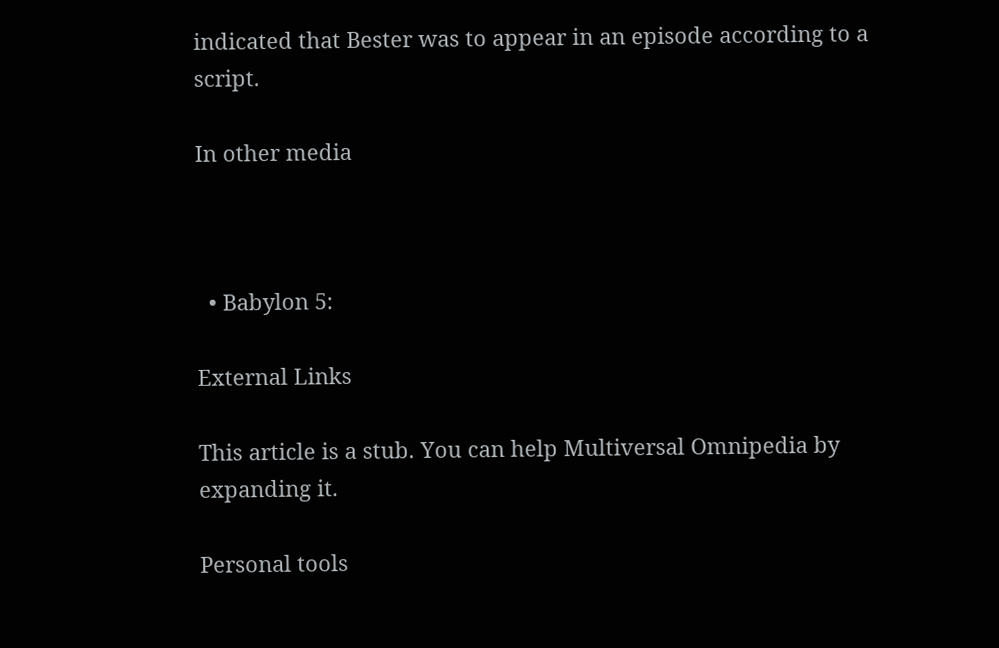indicated that Bester was to appear in an episode according to a script.

In other media



  • Babylon 5:

External Links

This article is a stub. You can help Multiversal Omnipedia by expanding it.

Personal tools